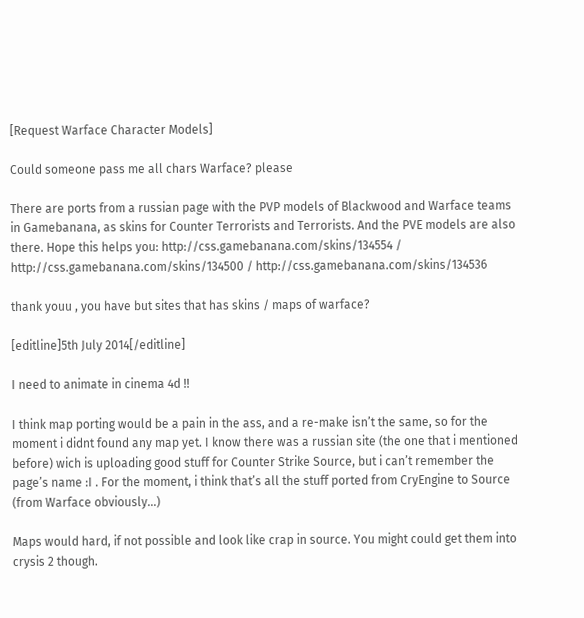[Request Warface Character Models]

Could someone pass me all chars Warface? please

There are ports from a russian page with the PVP models of Blackwood and Warface teams in Gamebanana, as skins for Counter Terrorists and Terrorists. And the PVE models are also there. Hope this helps you: http://css.gamebanana.com/skins/134554 / http://css.gamebanana.com/skins/134500 / http://css.gamebanana.com/skins/134536

thank youu , you have but sites that has skins / maps of warface?

[editline]5th July 2014[/editline]

I need to animate in cinema 4d !!

I think map porting would be a pain in the ass, and a re-make isn’t the same, so for the moment i didnt found any map yet. I know there was a russian site (the one that i mentioned before) wich is uploading good stuff for Counter Strike Source, but i can’t remember the page’s name :I . For the moment, i think that’s all the stuff ported from CryEngine to Source (from Warface obviously…)

Maps would hard, if not possible and look like crap in source. You might could get them into crysis 2 though.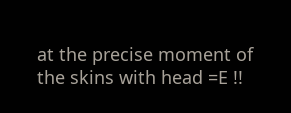at the precise moment of the skins with head =E !!